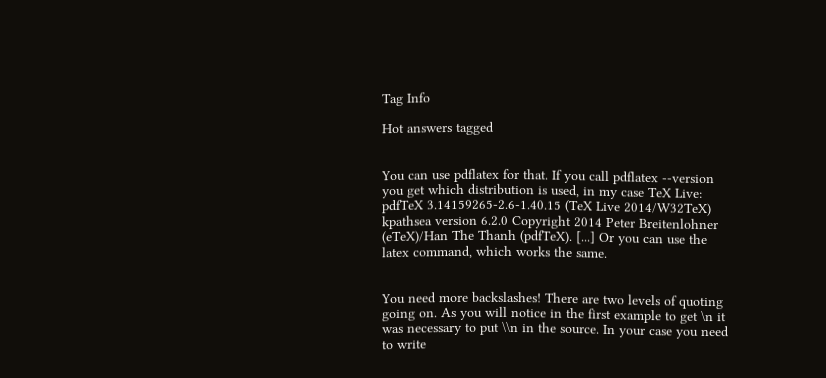Tag Info

Hot answers tagged


You can use pdflatex for that. If you call pdflatex --version you get which distribution is used, in my case TeX Live: pdfTeX 3.14159265-2.6-1.40.15 (TeX Live 2014/W32TeX) kpathsea version 6.2.0 Copyright 2014 Peter Breitenlohner (eTeX)/Han The Thanh (pdfTeX). [...] Or you can use the latex command, which works the same.


You need more backslashes! There are two levels of quoting going on. As you will notice in the first example to get \n it was necessary to put \\n in the source. In your case you need to write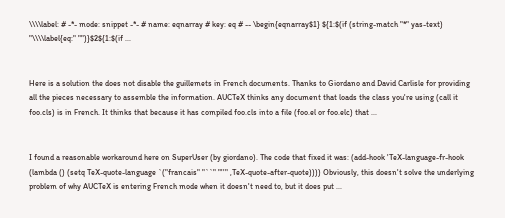\\\\label: # -*- mode: snippet -*- # name: eqnarray # key: eq # -- \begin{eqnarray$1} ${1:$(if (string-match "*" yas-text) "\\\\label{eq:" "")}$2${1:$(if ...


Here is a solution the does not disable the guillemets in French documents. Thanks to Giordano and David Carlisle for providing all the pieces necessary to assemble the information. AUCTeX thinks any document that loads the class you're using (call it foo.cls) is in French. It thinks that because it has compiled foo.cls into a file (foo.el or foo.elc) that ...


I found a reasonable workaround here on SuperUser (by giordano). The code that fixed it was: (add-hook 'TeX-language-fr-hook (lambda () (setq TeX-quote-language `("francais" "``" "''" ,TeX-quote-after-quote)))) Obviously, this doesn't solve the underlying problem of why AUCTeX is entering French mode when it doesn't need to, but it does put ...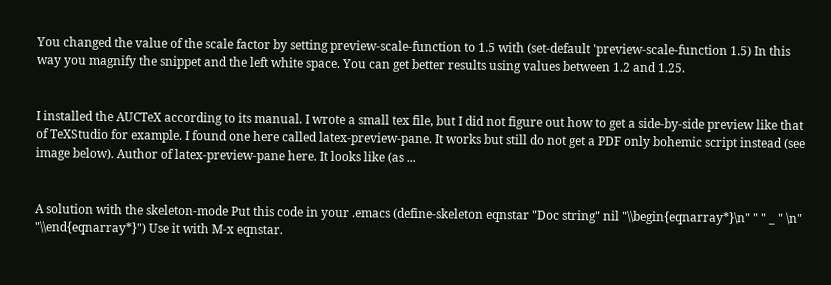You changed the value of the scale factor by setting preview-scale-function to 1.5 with (set-default 'preview-scale-function 1.5) In this way you magnify the snippet and the left white space. You can get better results using values between 1.2 and 1.25.


I installed the AUCTeX according to its manual. I wrote a small tex file, but I did not figure out how to get a side-by-side preview like that of TeXStudio for example. I found one here called latex-preview-pane. It works but still do not get a PDF only bohemic script instead (see image below). Author of latex-preview-pane here. It looks like (as ...


A solution with the skeleton-mode Put this code in your .emacs (define-skeleton eqnstar "Doc string" nil "\\begin{eqnarray*}\n" " " _ " \n" "\\end{eqnarray*}") Use it with M-x eqnstar.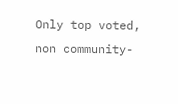Only top voted, non community-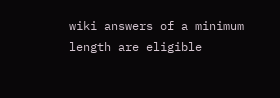wiki answers of a minimum length are eligible